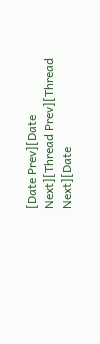[Date Prev][Date Next][Thread Prev][Thread Next][Date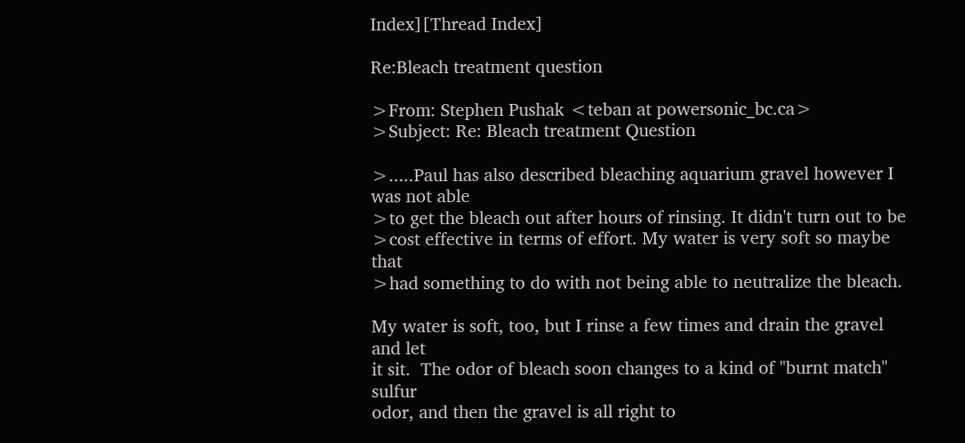Index][Thread Index]

Re:Bleach treatment question

>From: Stephen Pushak <teban at powersonic_bc.ca>
>Subject: Re: Bleach treatment Question

>.....Paul has also described bleaching aquarium gravel however I was not able
>to get the bleach out after hours of rinsing. It didn't turn out to be
>cost effective in terms of effort. My water is very soft so maybe that
>had something to do with not being able to neutralize the bleach.

My water is soft, too, but I rinse a few times and drain the gravel and let
it sit.  The odor of bleach soon changes to a kind of "burnt match" sulfur
odor, and then the gravel is all right to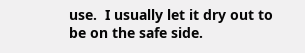use.  I usually let it dry out to
be on the safe side.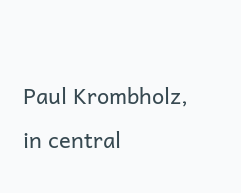Paul Krombholz, in central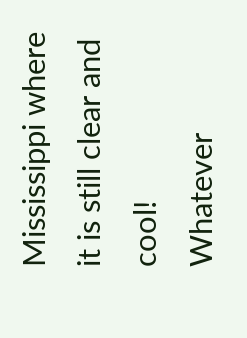Mississippi where it is still clear and cool!
Whatever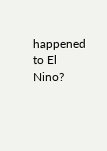happened to El Nino?